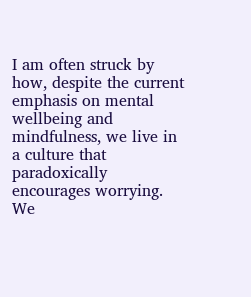I am often struck by how, despite the current emphasis on mental wellbeing and mindfulness, we live in a culture that paradoxically encourages worrying.  We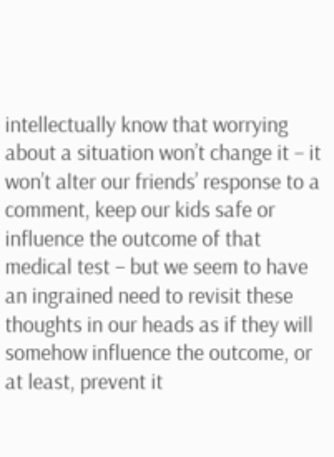intellectually know that worrying about a situation won’t change it – it won’t alter our friends’ response to a comment, keep our kids safe or influence the outcome of that medical test – but we seem to have an ingrained need to revisit these thoughts in our heads as if they will somehow influence the outcome, or at least, prevent it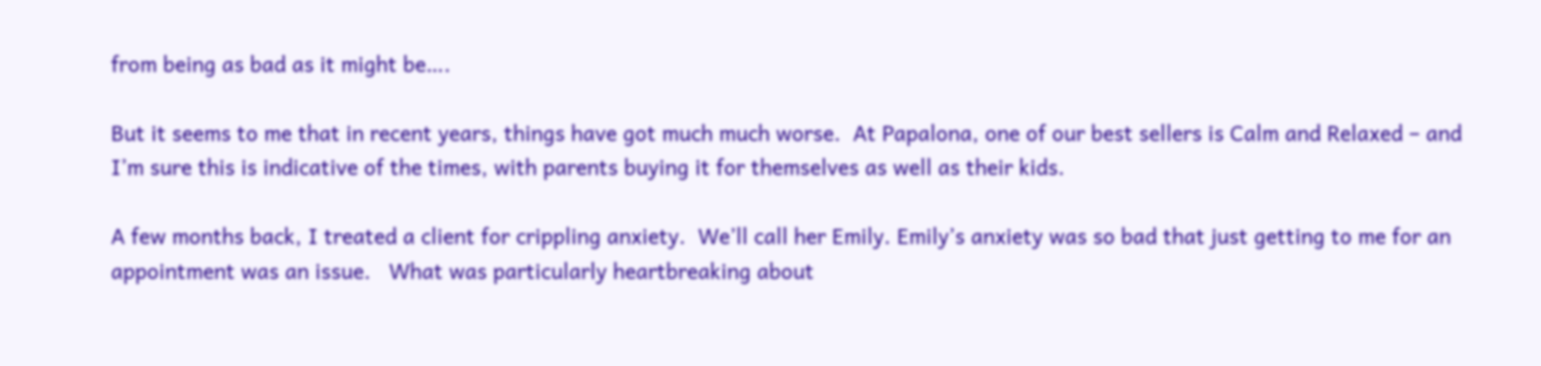from being as bad as it might be….

But it seems to me that in recent years, things have got much much worse.  At Papalona, one of our best sellers is Calm and Relaxed – and I’m sure this is indicative of the times, with parents buying it for themselves as well as their kids.

A few months back, I treated a client for crippling anxiety.  We’ll call her Emily. Emily’s anxiety was so bad that just getting to me for an appointment was an issue.   What was particularly heartbreaking about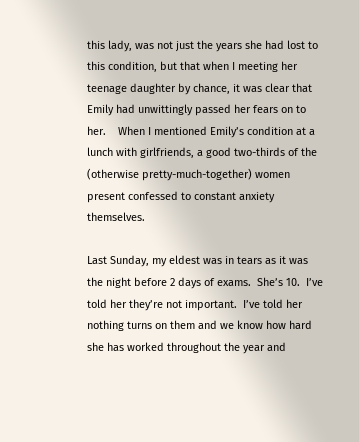this lady, was not just the years she had lost to this condition, but that when I meeting her teenage daughter by chance, it was clear that Emily had unwittingly passed her fears on to her.    When I mentioned Emily’s condition at a lunch with girlfriends, a good two-thirds of the (otherwise pretty-much-together) women present confessed to constant anxiety themselves.

Last Sunday, my eldest was in tears as it was the night before 2 days of exams.  She’s 10.  I’ve told her they’re not important.  I’ve told her nothing turns on them and we know how hard she has worked throughout the year and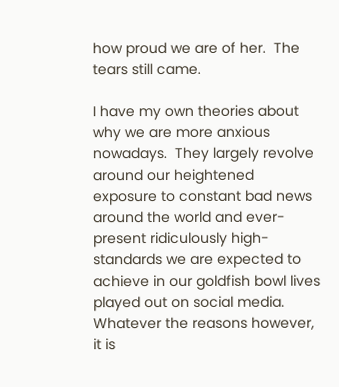how proud we are of her.  The tears still came.

I have my own theories about why we are more anxious nowadays.  They largely revolve around our heightened exposure to constant bad news around the world and ever-present ridiculously high-standards we are expected to achieve in our goldfish bowl lives played out on social media.   Whatever the reasons however, it is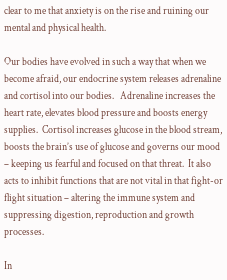clear to me that anxiety is on the rise and ruining our mental and physical health.

Our bodies have evolved in such a way that when we become afraid, our endocrine system releases adrenaline and cortisol into our bodies.   Adrenaline increases the heart rate, elevates blood pressure and boosts energy supplies.  Cortisol increases glucose in the blood stream, boosts the brain’s use of glucose and governs our mood – keeping us fearful and focused on that threat.  It also acts to inhibit functions that are not vital in that fight-or flight situation – altering the immune system and suppressing digestion, reproduction and growth processes.

In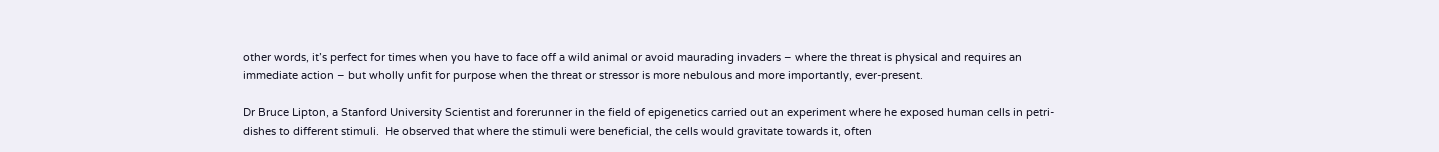other words, it’s perfect for times when you have to face off a wild animal or avoid maurading invaders – where the threat is physical and requires an immediate action – but wholly unfit for purpose when the threat or stressor is more nebulous and more importantly, ever-present.

Dr Bruce Lipton, a Stanford University Scientist and forerunner in the field of epigenetics carried out an experiment where he exposed human cells in petri-dishes to different stimuli.  He observed that where the stimuli were beneficial, the cells would gravitate towards it, often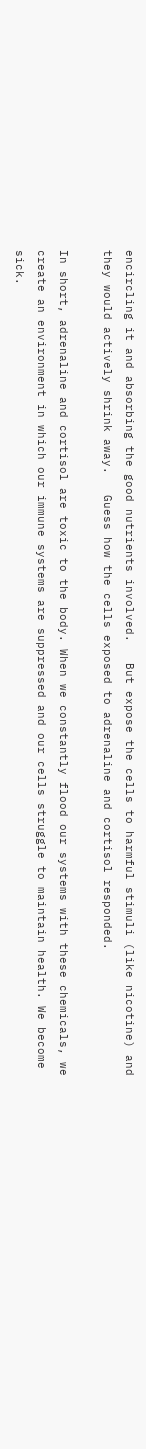encircling it and absorbing the good nutrients involved.   But expose the cells to harmful stimuli (like nicotine) and they would actively shrink away.   Guess how the cells exposed to adrenaline and cortisol responded.

In short, adrenaline and cortisol are toxic to the body. When we constantly flood our systems with these chemicals, we create an environment in which our immune systems are suppressed and our cells struggle to maintain health. We become sick.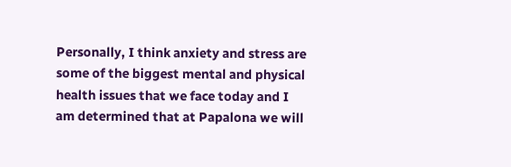Personally, I think anxiety and stress are some of the biggest mental and physical health issues that we face today and I am determined that at Papalona we will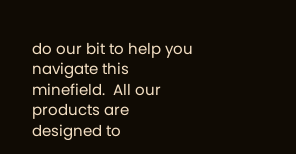do our bit to help you navigate this minefield.  All our products are designed to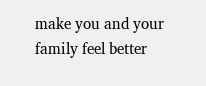make you and your family feel better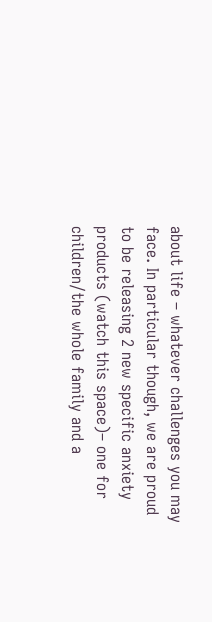about life – whatever challenges you may face. In particular though, we are proud to be releasing 2 new specific anxiety products (watch this space)– one for children/the whole family and a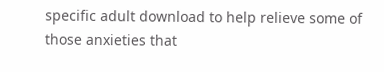specific adult download to help relieve some of those anxieties that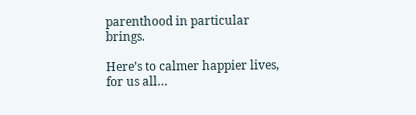parenthood in particular brings.

Here’s to calmer happier lives, for us all…